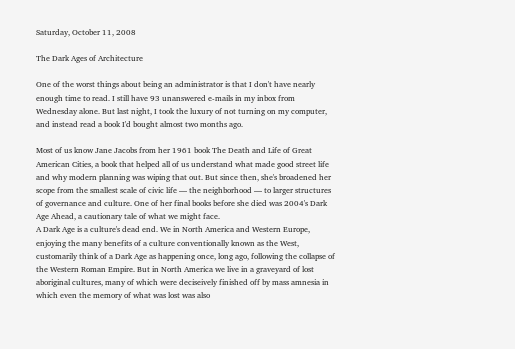Saturday, October 11, 2008

The Dark Ages of Architecture

One of the worst things about being an administrator is that I don't have nearly enough time to read. I still have 93 unanswered e-mails in my inbox from Wednesday alone. But last night, I took the luxury of not turning on my computer, and instead read a book I'd bought almost two months ago.

Most of us know Jane Jacobs from her 1961 book The Death and Life of Great American Cities, a book that helped all of us understand what made good street life and why modern planning was wiping that out. But since then, she's broadened her scope from the smallest scale of civic life — the neighborhood — to larger structures of governance and culture. One of her final books before she died was 2004's Dark Age Ahead, a cautionary tale of what we might face.
A Dark Age is a culture's dead end. We in North America and Western Europe, enjoying the many benefits of a culture conventionally known as the West, customarily think of a Dark Age as happening once, long ago, following the collapse of the Western Roman Empire. But in North America we live in a graveyard of lost aboriginal cultures, many of which were deciseively finished off by mass amnesia in which even the memory of what was lost was also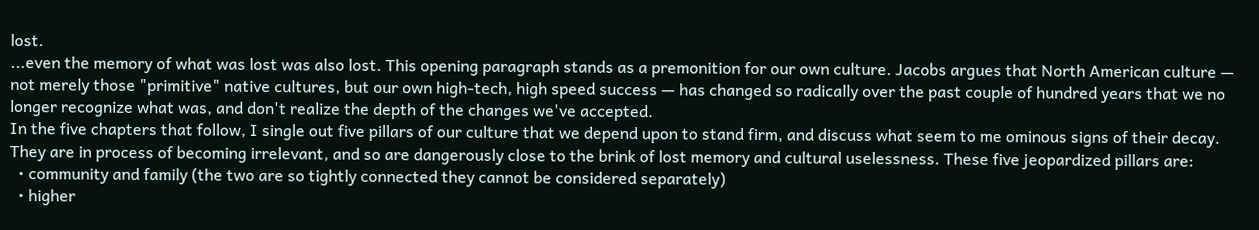lost.
...even the memory of what was lost was also lost. This opening paragraph stands as a premonition for our own culture. Jacobs argues that North American culture — not merely those "primitive" native cultures, but our own high-tech, high speed success — has changed so radically over the past couple of hundred years that we no longer recognize what was, and don't realize the depth of the changes we've accepted.
In the five chapters that follow, I single out five pillars of our culture that we depend upon to stand firm, and discuss what seem to me ominous signs of their decay. They are in process of becoming irrelevant, and so are dangerously close to the brink of lost memory and cultural uselessness. These five jeopardized pillars are:
  • community and family (the two are so tightly connected they cannot be considered separately)
  • higher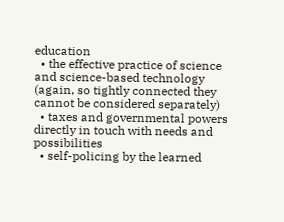education
  • the effective practice of science and science-based technology (again, so tightly connected they cannot be considered separately)
  • taxes and governmental powers directly in touch with needs and possibilities
  • self-policing by the learned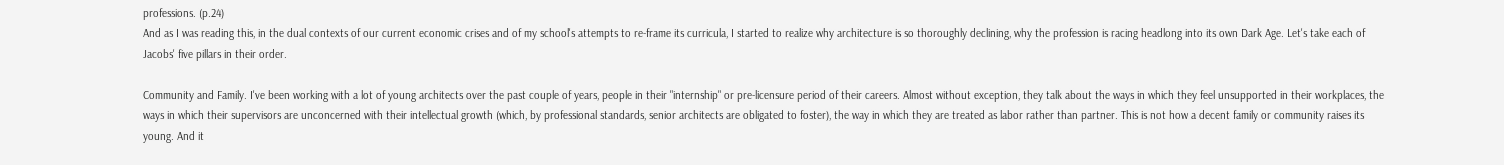professions. (p.24)
And as I was reading this, in the dual contexts of our current economic crises and of my school's attempts to re-frame its curricula, I started to realize why architecture is so thoroughly declining, why the profession is racing headlong into its own Dark Age. Let's take each of Jacobs' five pillars in their order.

Community and Family. I've been working with a lot of young architects over the past couple of years, people in their "internship" or pre-licensure period of their careers. Almost without exception, they talk about the ways in which they feel unsupported in their workplaces, the ways in which their supervisors are unconcerned with their intellectual growth (which, by professional standards, senior architects are obligated to foster), the way in which they are treated as labor rather than partner. This is not how a decent family or community raises its young. And it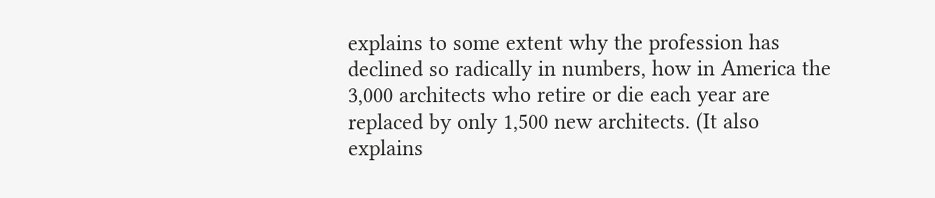explains to some extent why the profession has declined so radically in numbers, how in America the 3,000 architects who retire or die each year are replaced by only 1,500 new architects. (It also explains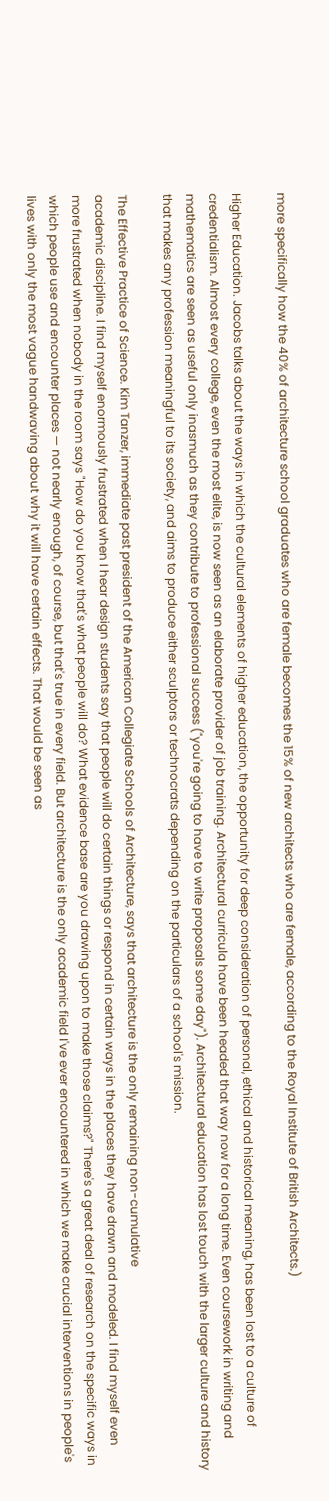more specifically how the 40% of architecture school graduates who are female becomes the 15% of new architects who are female, according to the Royal Institute of British Architects.)

Higher Education. Jacobs talks about the ways in which the cultural elements of higher education, the opportunity for deep consideration of personal, ethical and historical meaning, has been lost to a culture of credentialism. Almost every college, even the most elite, is now seen as an elaborate provider of job training. Architectural curricula have been headed that way now for a long time. Even coursework in writing and mathematics are seen as useful only inasmuch as they contribute to professional success ("you're going to have to write proposals some day"). Architectural education has lost touch with the larger culture and history that makes any profession meaningful to its society, and aims to produce either sculptors or technocrats depending on the particulars of a school's mission.

The Effective Practice of Science. Kim Tanzer, immediate past president of the American Collegiate Schools of Architecture, says that architecture is the only remaining non-cumulative
academic discipline. I find myself enormously frustrated when I hear design students say that people will do certain things or respond in certain ways in the places they have drawn and modeled. I find myself even more frustrated when nobody in the room says "How do you know that's what people will do? What evidence base are you drawing upon to make those claims?" There's a great deal of research on the specific ways in which people use and encounter places — not nearly enough, of course, but that's true in every field. But architecture is the only academic field I've ever encountered in which we make crucial interventions in people's lives with only the most vague handwaving about why it will have certain effects. That would be seen as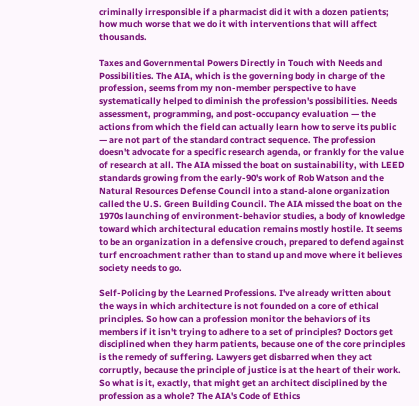criminally irresponsible if a pharmacist did it with a dozen patients; how much worse that we do it with interventions that will affect thousands.

Taxes and Governmental Powers Directly in Touch with Needs and Possibilities. The AIA, which is the governing body in charge of the profession, seems from my non-member perspective to have systematically helped to diminish the profession's possibilities. Needs assessment, programming, and post-occupancy evaluation — the actions from which the field can actually learn how to serve its public — are not part of the standard contract sequence. The profession doesn't advocate for a specific research agenda, or frankly for the value of research at all. The AIA missed the boat on sustainability, with LEED standards growing from the early-90's work of Rob Watson and the Natural Resources Defense Council into a stand-alone organization called the U.S. Green Building Council. The AIA missed the boat on the 1970s launching of environment-behavior studies, a body of knowledge toward which architectural education remains mostly hostile. It seems to be an organization in a defensive crouch, prepared to defend against turf encroachment rather than to stand up and move where it believes society needs to go.

Self-Policing by the Learned Professions. I've already written about the ways in which architecture is not founded on a core of ethical principles. So how can a profession monitor the behaviors of its members if it isn't trying to adhere to a set of principles? Doctors get disciplined when they harm patients, because one of the core principles is the remedy of suffering. Lawyers get disbarred when they act corruptly, because the principle of justice is at the heart of their work. So what is it, exactly, that might get an architect disciplined by the profession as a whole? The AIA's Code of Ethics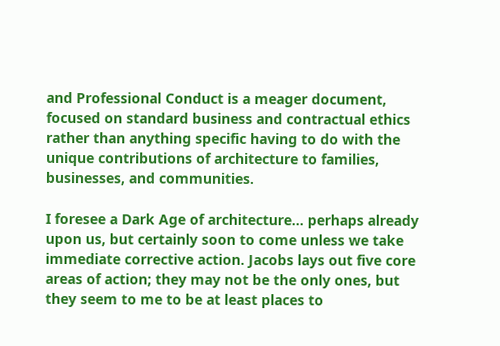and Professional Conduct is a meager document, focused on standard business and contractual ethics rather than anything specific having to do with the unique contributions of architecture to families, businesses, and communities.

I foresee a Dark Age of architecture... perhaps already upon us, but certainly soon to come unless we take immediate corrective action. Jacobs lays out five core areas of action; they may not be the only ones, but they seem to me to be at least places to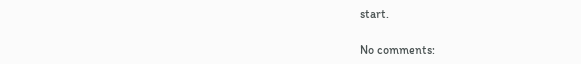start.

No comments: